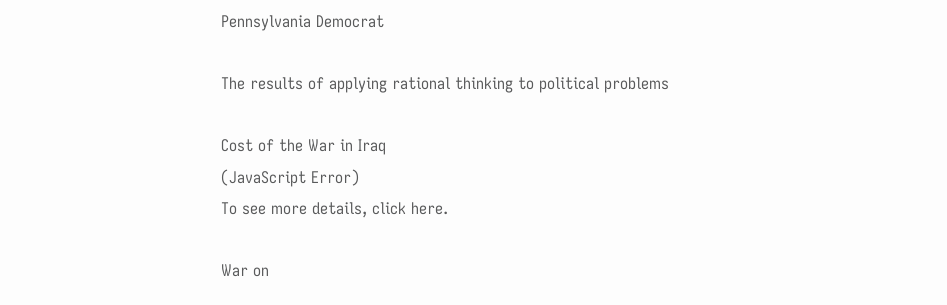Pennsylvania Democrat

The results of applying rational thinking to political problems

Cost of the War in Iraq
(JavaScript Error)
To see more details, click here.

War on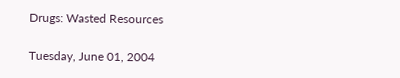Drugs: Wasted Resources

Tuesday, June 01, 2004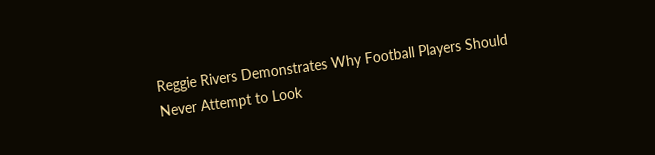Reggie Rivers Demonstrates Why Football Players Should Never Attempt to Look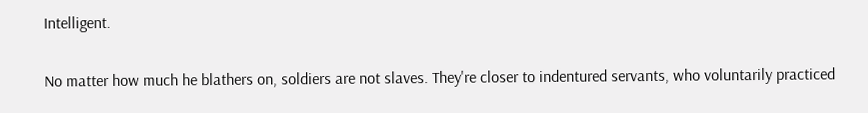Intelligent.

No matter how much he blathers on, soldiers are not slaves. They're closer to indentured servants, who voluntarily practiced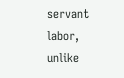servant labor, unlike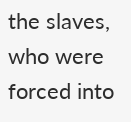the slaves, who were forced into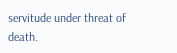servitude under threat of death.